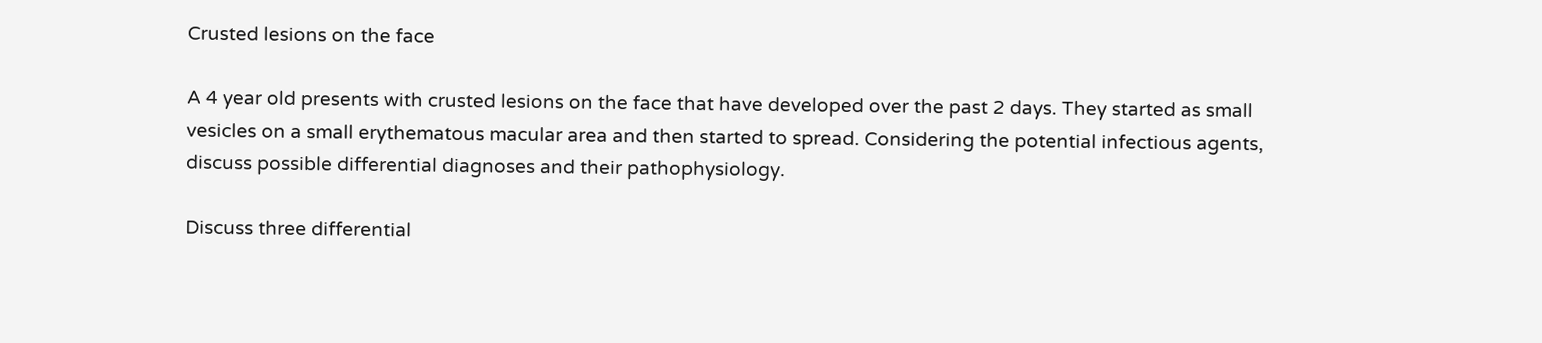Crusted lesions on the face

A 4 year old presents with crusted lesions on the face that have developed over the past 2 days. They started as small vesicles on a small erythematous macular area and then started to spread. Considering the potential infectious agents, discuss possible differential diagnoses and their pathophysiology.

Discuss three differential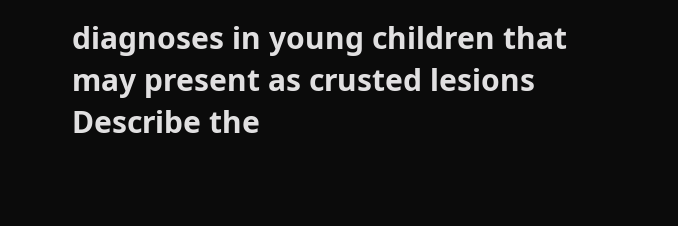diagnoses in young children that may present as crusted lesions
Describe the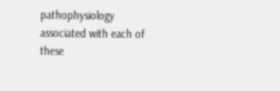pathophysiology associated with each of these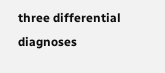three differential diagnoses